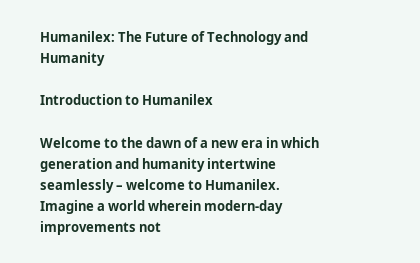Humanilex: The Future of Technology and Humanity

Introduction to Humanilex

Welcome to the dawn of a new era in which generation and humanity intertwine seamlessly – welcome to Humanilex. Imagine a world wherein modern-day improvements not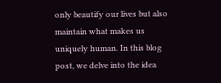only beautify our lives but also maintain what makes us uniquely human. In this blog post, we delve into the idea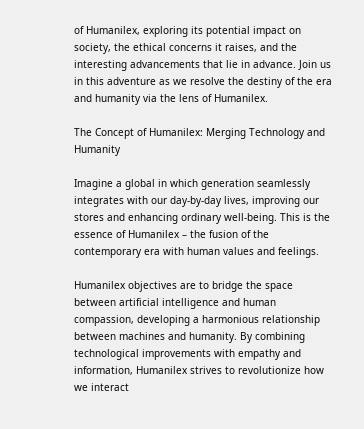of Humanilex, exploring its potential impact on society, the ethical concerns it raises, and the interesting advancements that lie in advance. Join us in this adventure as we resolve the destiny of the era and humanity via the lens of Humanilex.

The Concept of Humanilex: Merging Technology and Humanity

Imagine a global in which generation seamlessly integrates with our day-by-day lives, improving our stores and enhancing ordinary well-being. This is the essence of Humanilex – the fusion of the contemporary era with human values and feelings.

Humanilex objectives are to bridge the space between artificial intelligence and human compassion, developing a harmonious relationship between machines and humanity. By combining technological improvements with empathy and information, Humanilex strives to revolutionize how we interact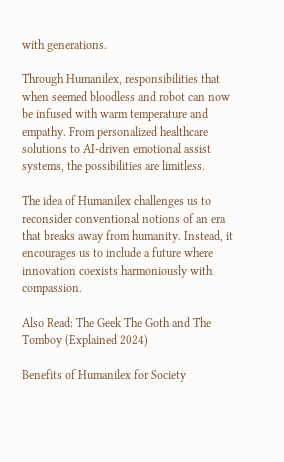with generations.

Through Humanilex, responsibilities that when seemed bloodless and robot can now be infused with warm temperature and empathy. From personalized healthcare solutions to AI-driven emotional assist systems, the possibilities are limitless.

The idea of Humanilex challenges us to reconsider conventional notions of an era that breaks away from humanity. Instead, it encourages us to include a future where innovation coexists harmoniously with compassion.

Also Read: The Geek The Goth and The Tomboy (Explained 2024)

Benefits of Humanilex for Society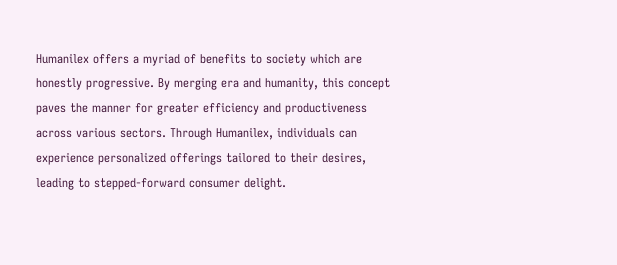Humanilex offers a myriad of benefits to society which are honestly progressive. By merging era and humanity, this concept paves the manner for greater efficiency and productiveness across various sectors. Through Humanilex, individuals can experience personalized offerings tailored to their desires, leading to stepped-forward consumer delight.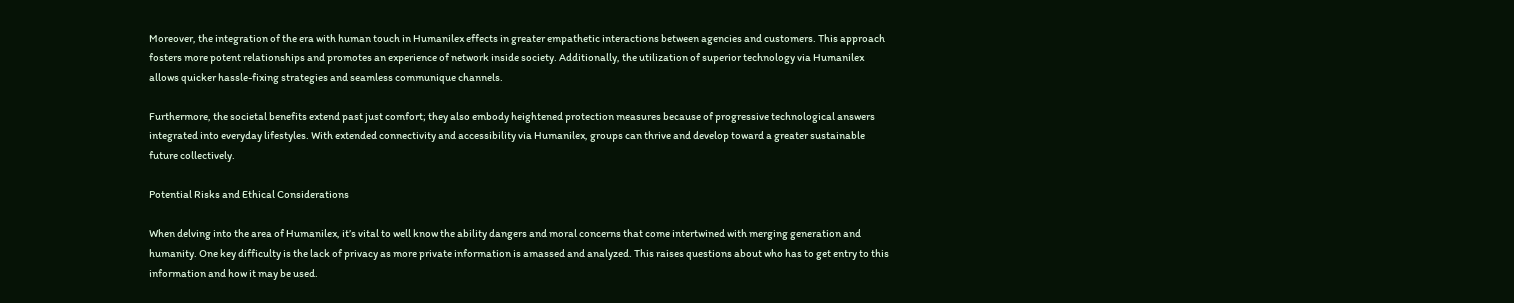Moreover, the integration of the era with human touch in Humanilex effects in greater empathetic interactions between agencies and customers. This approach fosters more potent relationships and promotes an experience of network inside society. Additionally, the utilization of superior technology via Humanilex allows quicker hassle-fixing strategies and seamless communique channels.

Furthermore, the societal benefits extend past just comfort; they also embody heightened protection measures because of progressive technological answers integrated into everyday lifestyles. With extended connectivity and accessibility via Humanilex, groups can thrive and develop toward a greater sustainable future collectively.

Potential Risks and Ethical Considerations

When delving into the area of Humanilex, it’s vital to well know the ability dangers and moral concerns that come intertwined with merging generation and humanity. One key difficulty is the lack of privacy as more private information is amassed and analyzed. This raises questions about who has to get entry to this information and how it may be used.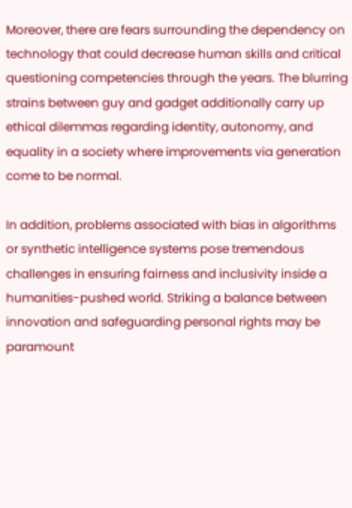Moreover, there are fears surrounding the dependency on technology that could decrease human skills and critical questioning competencies through the years. The blurring strains between guy and gadget additionally carry up ethical dilemmas regarding identity, autonomy, and equality in a society where improvements via generation come to be normal.

In addition, problems associated with bias in algorithms or synthetic intelligence systems pose tremendous challenges in ensuring fairness and inclusivity inside a humanities-pushed world. Striking a balance between innovation and safeguarding personal rights may be paramount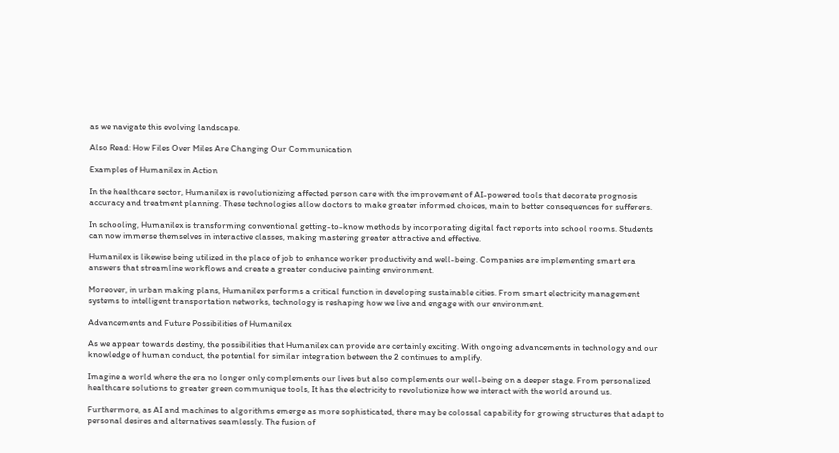as we navigate this evolving landscape.

Also Read: How Files Over Miles Are Changing Our Communication

Examples of Humanilex in Action

In the healthcare sector, Humanilex is revolutionizing affected person care with the improvement of AI-powered tools that decorate prognosis accuracy and treatment planning. These technologies allow doctors to make greater informed choices, main to better consequences for sufferers.

In schooling, Humanilex is transforming conventional getting-to-know methods by incorporating digital fact reports into school rooms. Students can now immerse themselves in interactive classes, making mastering greater attractive and effective.

Humanilex is likewise being utilized in the place of job to enhance worker productivity and well-being. Companies are implementing smart era answers that streamline workflows and create a greater conducive painting environment.

Moreover, in urban making plans, Humanilex performs a critical function in developing sustainable cities. From smart electricity management systems to intelligent transportation networks, technology is reshaping how we live and engage with our environment.

Advancements and Future Possibilities of Humanilex

As we appear towards destiny, the possibilities that Humanilex can provide are certainly exciting. With ongoing advancements in technology and our knowledge of human conduct, the potential for similar integration between the 2 continues to amplify.

Imagine a world where the era no longer only complements our lives but also complements our well-being on a deeper stage. From personalized healthcare solutions to greater green communique tools, It has the electricity to revolutionize how we interact with the world around us.

Furthermore, as AI and machines to algorithms emerge as more sophisticated, there may be colossal capability for growing structures that adapt to personal desires and alternatives seamlessly. The fusion of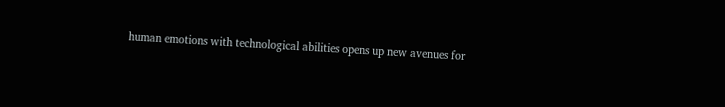human emotions with technological abilities opens up new avenues for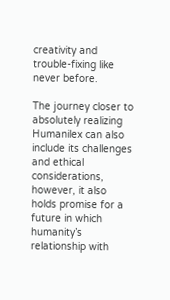creativity and trouble-fixing like never before.

The journey closer to absolutely realizing Humanilex can also include its challenges and ethical considerations, however, it also holds promise for a future in which humanity’s relationship with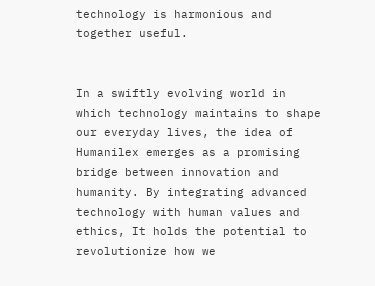technology is harmonious and together useful.


In a swiftly evolving world in which technology maintains to shape our everyday lives, the idea of Humanilex emerges as a promising bridge between innovation and humanity. By integrating advanced technology with human values and ethics, It holds the potential to revolutionize how we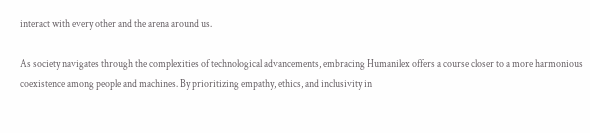interact with every other and the arena around us.

As society navigates through the complexities of technological advancements, embracing Humanilex offers a course closer to a more harmonious coexistence among people and machines. By prioritizing empathy, ethics, and inclusivity in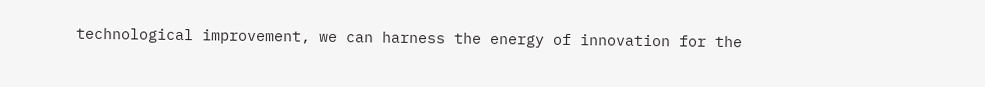technological improvement, we can harness the energy of innovation for the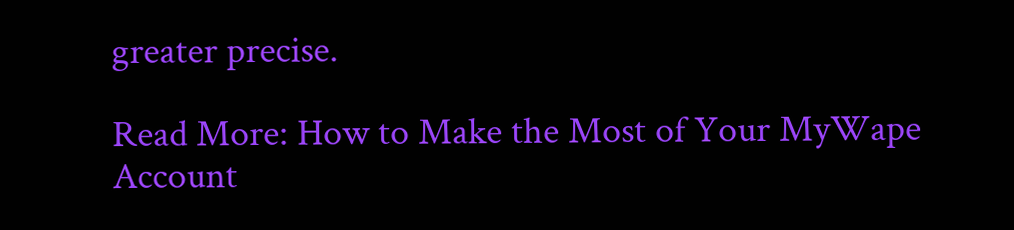greater precise.

Read More: How to Make the Most of Your MyWape Account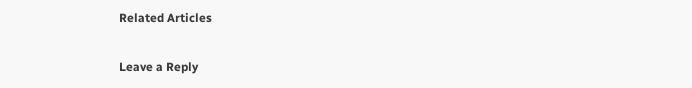Related Articles

Leave a Reply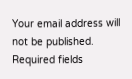Your email address will not be published. Required fields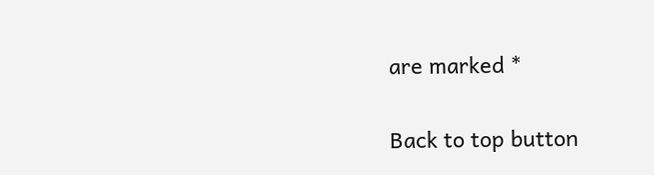are marked *

Back to top button